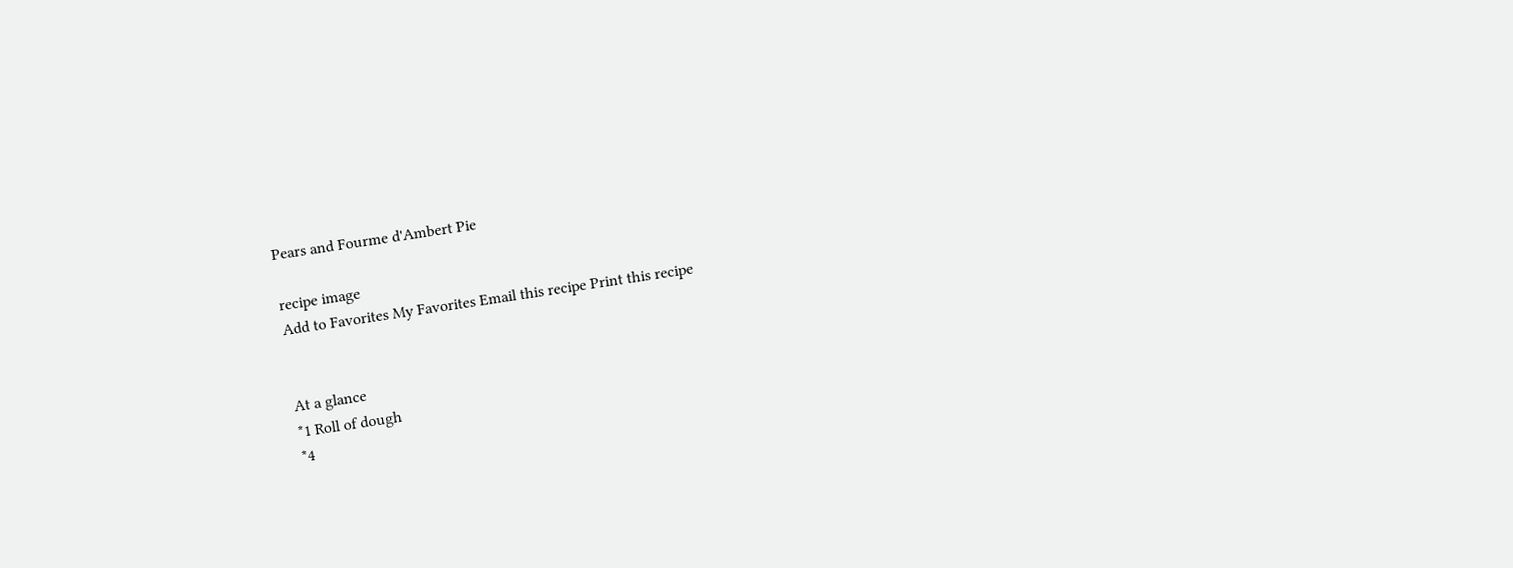Pears and Fourme d'Ambert Pie

recipe image
Add to Favorites My Favorites Email this recipe Print this recipe


At a glance
*1 Roll of dough
*4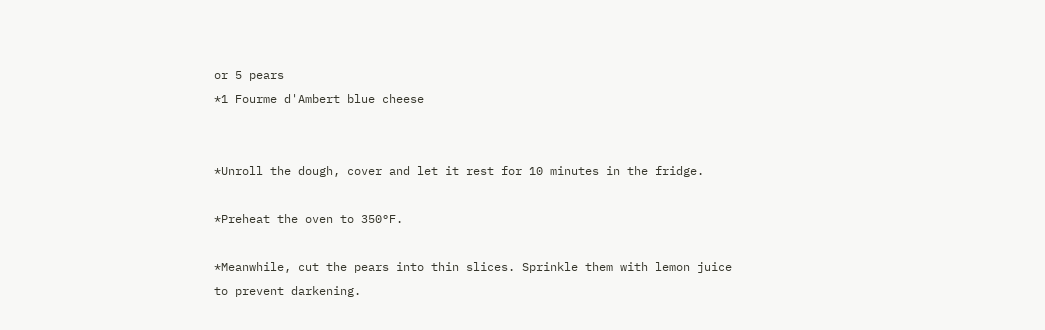or 5 pears
*1 Fourme d'Ambert blue cheese


*Unroll the dough, cover and let it rest for 10 minutes in the fridge.

*Preheat the oven to 350°F.

*Meanwhile, cut the pears into thin slices. Sprinkle them with lemon juice to prevent darkening.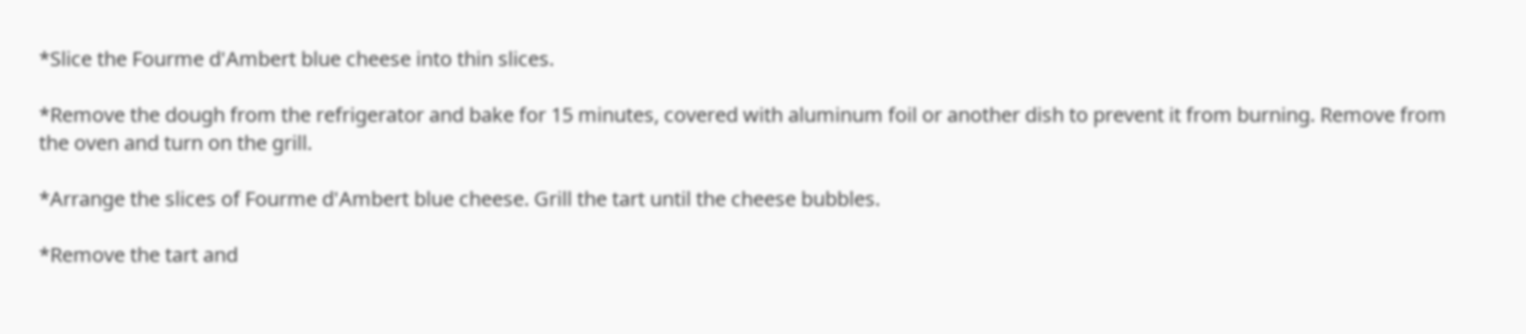*Slice the Fourme d'Ambert blue cheese into thin slices.

*Remove the dough from the refrigerator and bake for 15 minutes, covered with aluminum foil or another dish to prevent it from burning. Remove from the oven and turn on the grill.

*Arrange the slices of Fourme d'Ambert blue cheese. Grill the tart until the cheese bubbles.

*Remove the tart and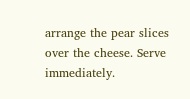arrange the pear slices over the cheese. Serve immediately.